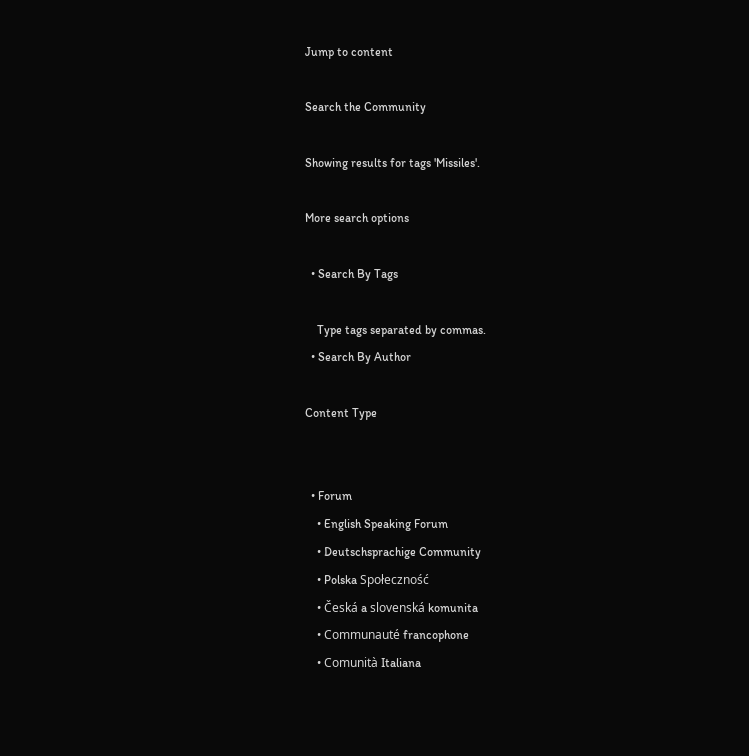Jump to content

Search the Community

Showing results for tags 'Missiles'.

More search options

  • Search By Tags

    Type tags separated by commas.
  • Search By Author

Content Type


  • Forum
    • English Speaking Forum
    • Deutschsprachige Community
    • Polska Społeczność
    • Česká a slovenská komunita
    • Communauté francophone
    • Comunità Italiana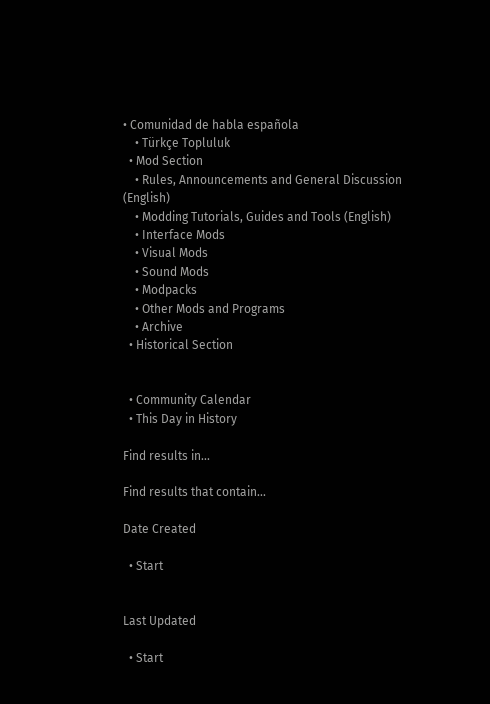• Comunidad de habla española
    • Türkçe Topluluk
  • Mod Section
    • Rules, Announcements and General Discussion (English)
    • Modding Tutorials, Guides and Tools (English)
    • Interface Mods
    • Visual Mods
    • Sound Mods
    • Modpacks
    • Other Mods and Programs
    • Archive
  • Historical Section


  • Community Calendar
  • This Day in History

Find results in...

Find results that contain...

Date Created

  • Start


Last Updated

  • Start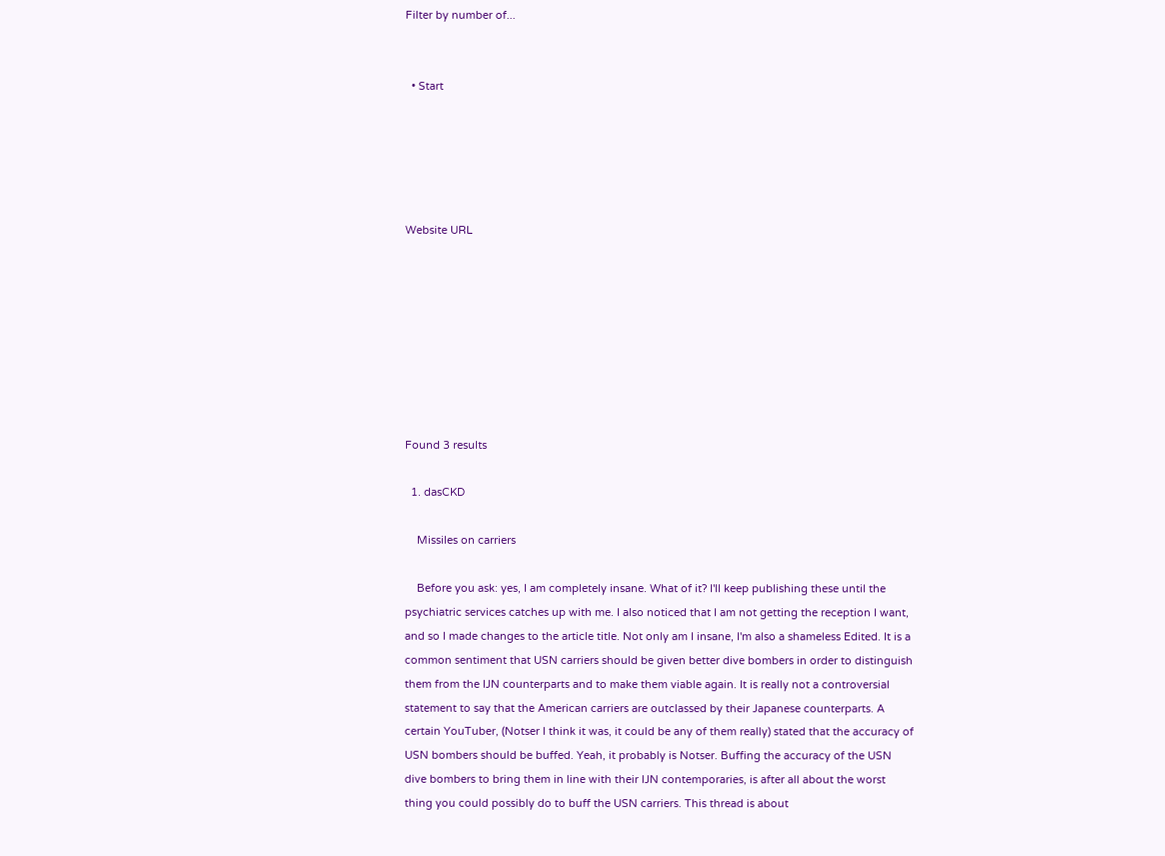Filter by number of...


  • Start





Website URL








Found 3 results

  1. dasCKD

    Missiles on carriers

    Before you ask: yes, I am completely insane. What of it? I'll keep publishing these until the psychiatric services catches up with me. I also noticed that I am not getting the reception I want, and so I made changes to the article title. Not only am I insane, I'm also a shameless Edited. It is a common sentiment that USN carriers should be given better dive bombers in order to distinguish them from the IJN counterparts and to make them viable again. It is really not a controversial statement to say that the American carriers are outclassed by their Japanese counterparts. A certain YouTuber, (Notser I think it was, it could be any of them really) stated that the accuracy of USN bombers should be buffed. Yeah, it probably is Notser. Buffing the accuracy of the USN dive bombers to bring them in line with their IJN contemporaries, is after all about the worst thing you could possibly do to buff the USN carriers. This thread is about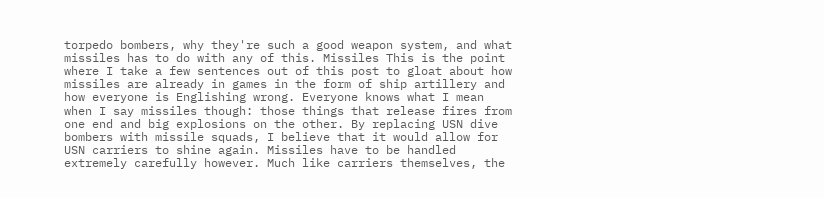torpedo bombers, why they're such a good weapon system, and what missiles has to do with any of this. Missiles This is the point where I take a few sentences out of this post to gloat about how missiles are already in games in the form of ship artillery and how everyone is Englishing wrong. Everyone knows what I mean when I say missiles though: those things that release fires from one end and big explosions on the other. By replacing USN dive bombers with missile squads, I believe that it would allow for USN carriers to shine again. Missiles have to be handled extremely carefully however. Much like carriers themselves, the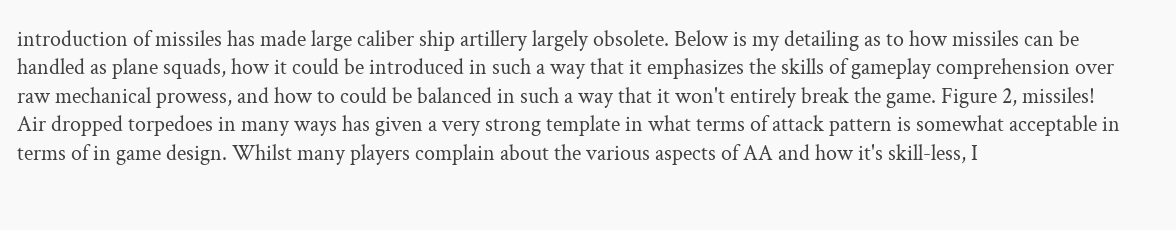introduction of missiles has made large caliber ship artillery largely obsolete. Below is my detailing as to how missiles can be handled as plane squads, how it could be introduced in such a way that it emphasizes the skills of gameplay comprehension over raw mechanical prowess, and how to could be balanced in such a way that it won't entirely break the game. Figure 2, missiles! Air dropped torpedoes in many ways has given a very strong template in what terms of attack pattern is somewhat acceptable in terms of in game design. Whilst many players complain about the various aspects of AA and how it's skill-less, I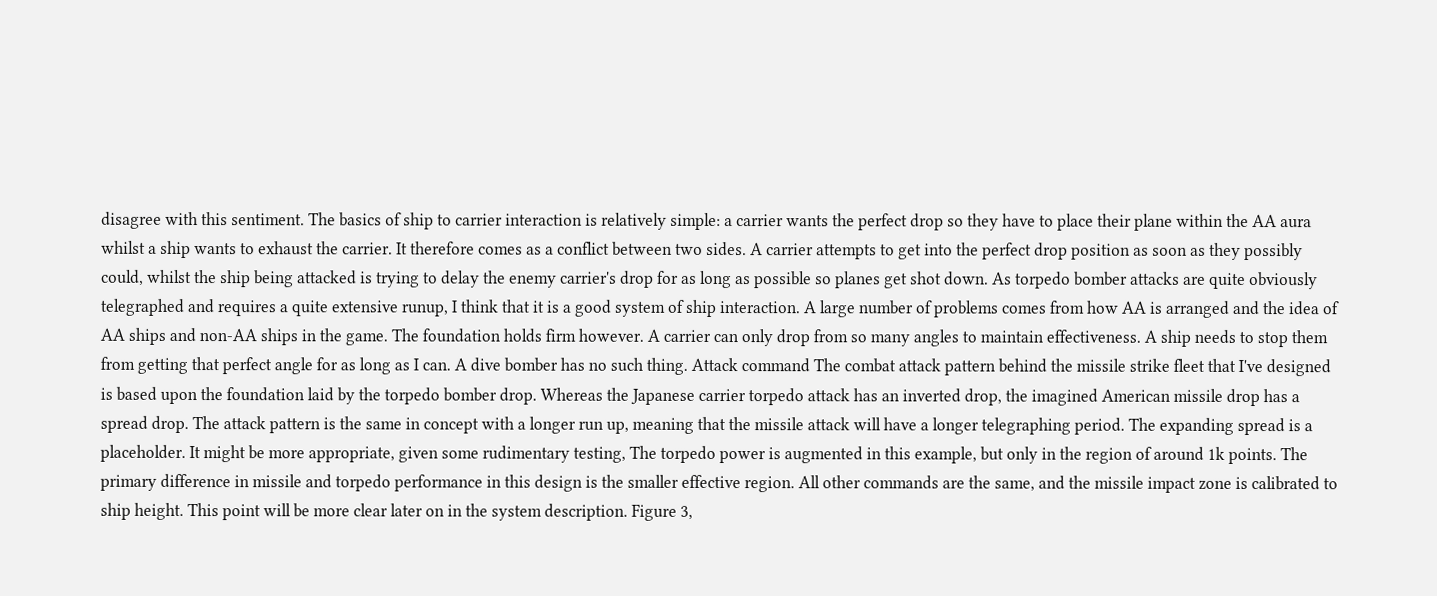disagree with this sentiment. The basics of ship to carrier interaction is relatively simple: a carrier wants the perfect drop so they have to place their plane within the AA aura whilst a ship wants to exhaust the carrier. It therefore comes as a conflict between two sides. A carrier attempts to get into the perfect drop position as soon as they possibly could, whilst the ship being attacked is trying to delay the enemy carrier's drop for as long as possible so planes get shot down. As torpedo bomber attacks are quite obviously telegraphed and requires a quite extensive runup, I think that it is a good system of ship interaction. A large number of problems comes from how AA is arranged and the idea of AA ships and non-AA ships in the game. The foundation holds firm however. A carrier can only drop from so many angles to maintain effectiveness. A ship needs to stop them from getting that perfect angle for as long as I can. A dive bomber has no such thing. Attack command The combat attack pattern behind the missile strike fleet that I've designed is based upon the foundation laid by the torpedo bomber drop. Whereas the Japanese carrier torpedo attack has an inverted drop, the imagined American missile drop has a spread drop. The attack pattern is the same in concept with a longer run up, meaning that the missile attack will have a longer telegraphing period. The expanding spread is a placeholder. It might be more appropriate, given some rudimentary testing, The torpedo power is augmented in this example, but only in the region of around 1k points. The primary difference in missile and torpedo performance in this design is the smaller effective region. All other commands are the same, and the missile impact zone is calibrated to ship height. This point will be more clear later on in the system description. Figure 3,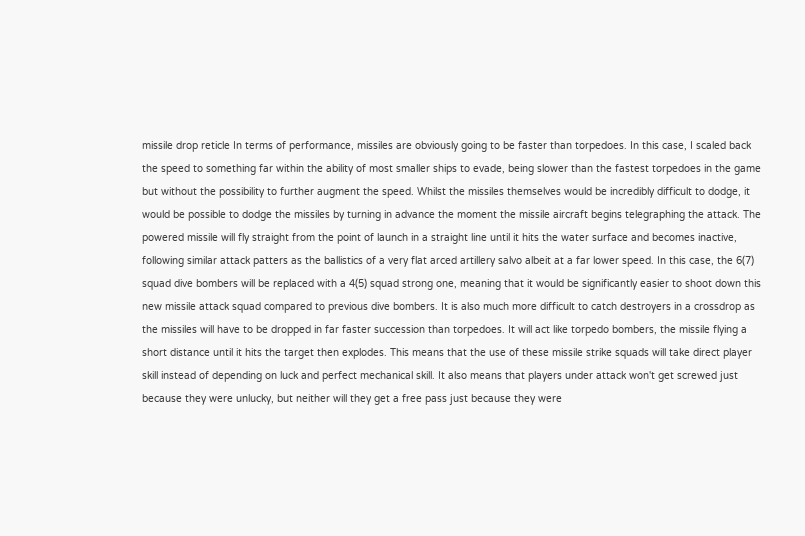missile drop reticle In terms of performance, missiles are obviously going to be faster than torpedoes. In this case, I scaled back the speed to something far within the ability of most smaller ships to evade, being slower than the fastest torpedoes in the game but without the possibility to further augment the speed. Whilst the missiles themselves would be incredibly difficult to dodge, it would be possible to dodge the missiles by turning in advance the moment the missile aircraft begins telegraphing the attack. The powered missile will fly straight from the point of launch in a straight line until it hits the water surface and becomes inactive, following similar attack patters as the ballistics of a very flat arced artillery salvo albeit at a far lower speed. In this case, the 6(7) squad dive bombers will be replaced with a 4(5) squad strong one, meaning that it would be significantly easier to shoot down this new missile attack squad compared to previous dive bombers. It is also much more difficult to catch destroyers in a crossdrop as the missiles will have to be dropped in far faster succession than torpedoes. It will act like torpedo bombers, the missile flying a short distance until it hits the target then explodes. This means that the use of these missile strike squads will take direct player skill instead of depending on luck and perfect mechanical skill. It also means that players under attack won't get screwed just because they were unlucky, but neither will they get a free pass just because they were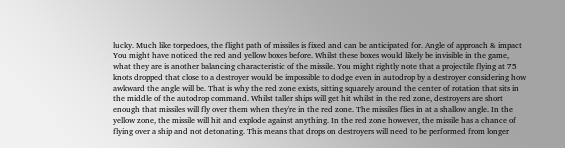lucky. Much like torpedoes, the flight path of missiles is fixed and can be anticipated for. Angle of approach & impact You might have noticed the red and yellow boxes before. Whilst these boxes would likely be invisible in the game, what they are is another balancing characteristic of the missile. You might rightly note that a projectile flying at 75 knots dropped that close to a destroyer would be impossible to dodge even in autodrop by a destroyer considering how awkward the angle will be. That is why the red zone exists, sitting squarely around the center of rotation that sits in the middle of the autodrop command. Whilst taller ships will get hit whilst in the red zone, destroyers are short enough that missiles will fly over them when they're in the red zone. The missiles flies in at a shallow angle. In the yellow zone, the missile will hit and explode against anything. In the red zone however, the missile has a chance of flying over a ship and not detonating. This means that drops on destroyers will need to be performed from longer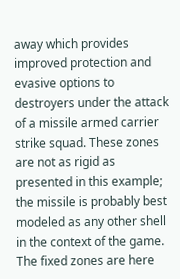away which provides improved protection and evasive options to destroyers under the attack of a missile armed carrier strike squad. These zones are not as rigid as presented in this example; the missile is probably best modeled as any other shell in the context of the game. The fixed zones are here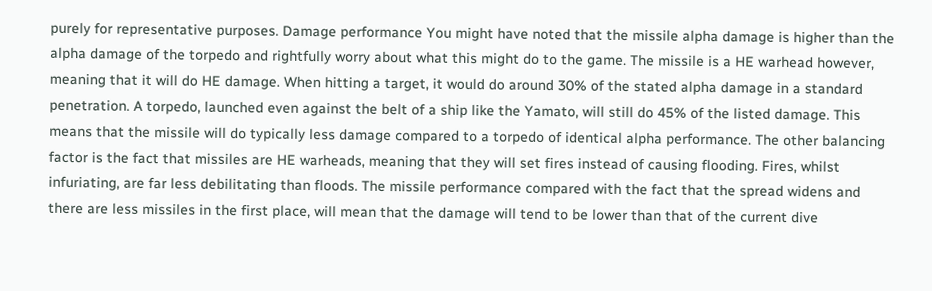purely for representative purposes. Damage performance You might have noted that the missile alpha damage is higher than the alpha damage of the torpedo and rightfully worry about what this might do to the game. The missile is a HE warhead however, meaning that it will do HE damage. When hitting a target, it would do around 30% of the stated alpha damage in a standard penetration. A torpedo, launched even against the belt of a ship like the Yamato, will still do 45% of the listed damage. This means that the missile will do typically less damage compared to a torpedo of identical alpha performance. The other balancing factor is the fact that missiles are HE warheads, meaning that they will set fires instead of causing flooding. Fires, whilst infuriating, are far less debilitating than floods. The missile performance compared with the fact that the spread widens and there are less missiles in the first place, will mean that the damage will tend to be lower than that of the current dive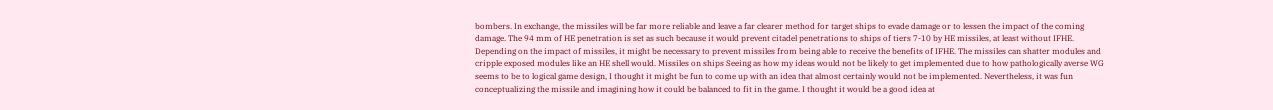bombers. In exchange, the missiles will be far more reliable and leave a far clearer method for target ships to evade damage or to lessen the impact of the coming damage. The 94 mm of HE penetration is set as such because it would prevent citadel penetrations to ships of tiers 7-10 by HE missiles, at least without IFHE. Depending on the impact of missiles, it might be necessary to prevent missiles from being able to receive the benefits of IFHE. The missiles can shatter modules and cripple exposed modules like an HE shell would. Missiles on ships Seeing as how my ideas would not be likely to get implemented due to how pathologically averse WG seems to be to logical game design, I thought it might be fun to come up with an idea that almost certainly would not be implemented. Nevertheless, it was fun conceptualizing the missile and imagining how it could be balanced to fit in the game. I thought it would be a good idea at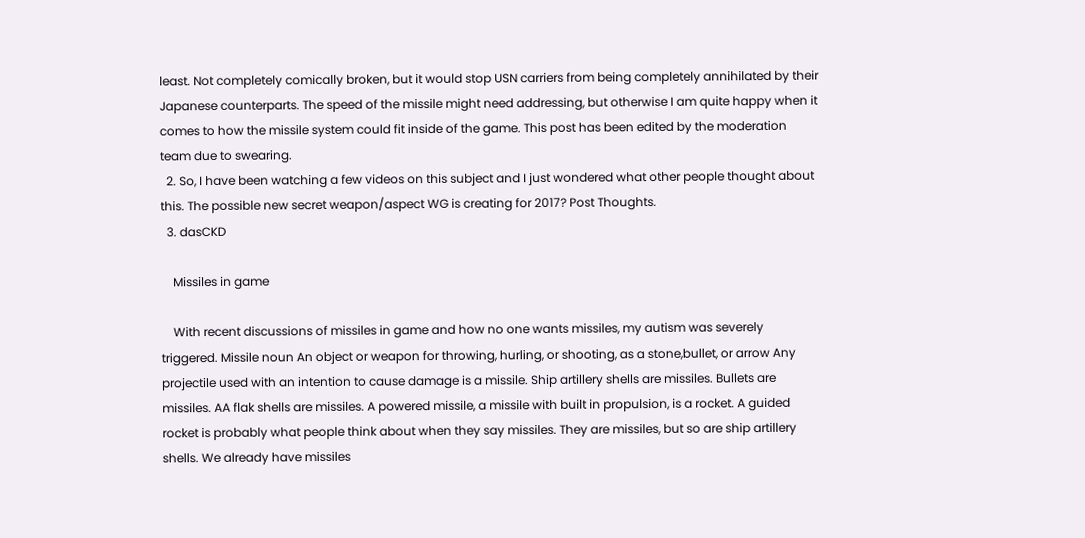least. Not completely comically broken, but it would stop USN carriers from being completely annihilated by their Japanese counterparts. The speed of the missile might need addressing, but otherwise I am quite happy when it comes to how the missile system could fit inside of the game. This post has been edited by the moderation team due to swearing.
  2. So, I have been watching a few videos on this subject and I just wondered what other people thought about this. The possible new secret weapon/aspect WG is creating for 2017? Post Thoughts.
  3. dasCKD

    Missiles in game

    With recent discussions of missiles in game and how no one wants missiles, my autism was severely triggered. Missile noun An object or weapon for throwing, hurling, or shooting, as a stone,bullet, or arrow Any projectile used with an intention to cause damage is a missile. Ship artillery shells are missiles. Bullets are missiles. AA flak shells are missiles. A powered missile, a missile with built in propulsion, is a rocket. A guided rocket is probably what people think about when they say missiles. They are missiles, but so are ship artillery shells. We already have missiles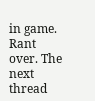in game. Rant over. The next thread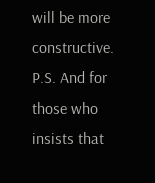will be more constructive. P.S. And for those who insists that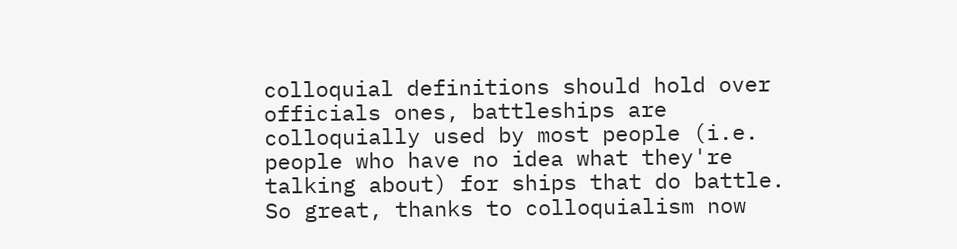colloquial definitions should hold over officials ones, battleships are colloquially used by most people (i.e. people who have no idea what they're talking about) for ships that do battle. So great, thanks to colloquialism now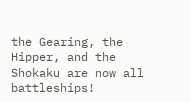the Gearing, the Hipper, and the Shokaku are now all battleships!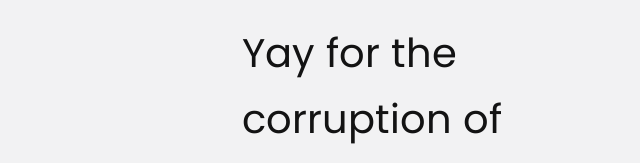Yay for the corruption of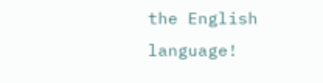the English language!